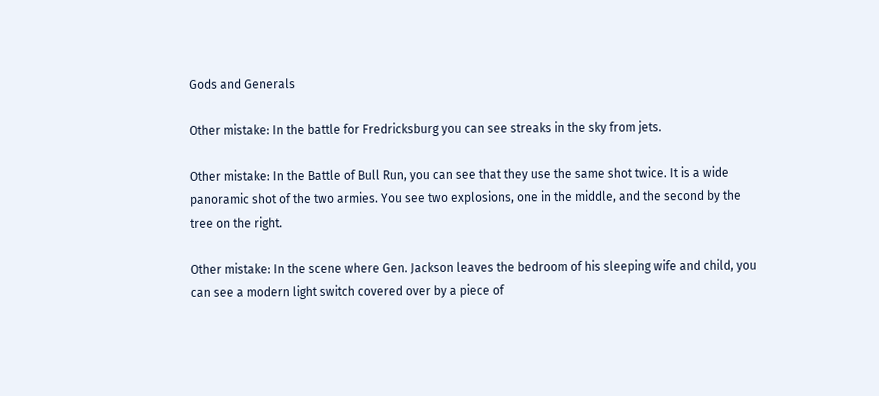Gods and Generals

Other mistake: In the battle for Fredricksburg you can see streaks in the sky from jets.

Other mistake: In the Battle of Bull Run, you can see that they use the same shot twice. It is a wide panoramic shot of the two armies. You see two explosions, one in the middle, and the second by the tree on the right.

Other mistake: In the scene where Gen. Jackson leaves the bedroom of his sleeping wife and child, you can see a modern light switch covered over by a piece of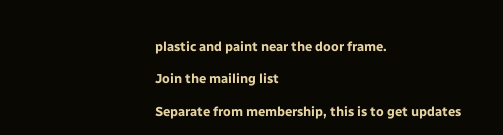plastic and paint near the door frame.

Join the mailing list

Separate from membership, this is to get updates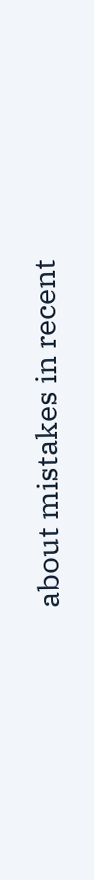about mistakes in recent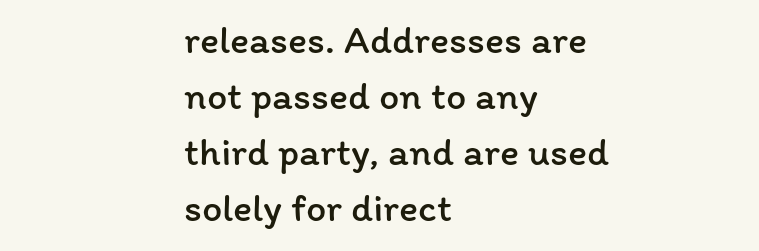releases. Addresses are not passed on to any third party, and are used solely for direct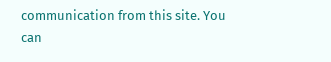communication from this site. You can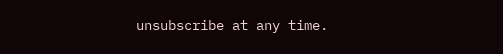unsubscribe at any time.